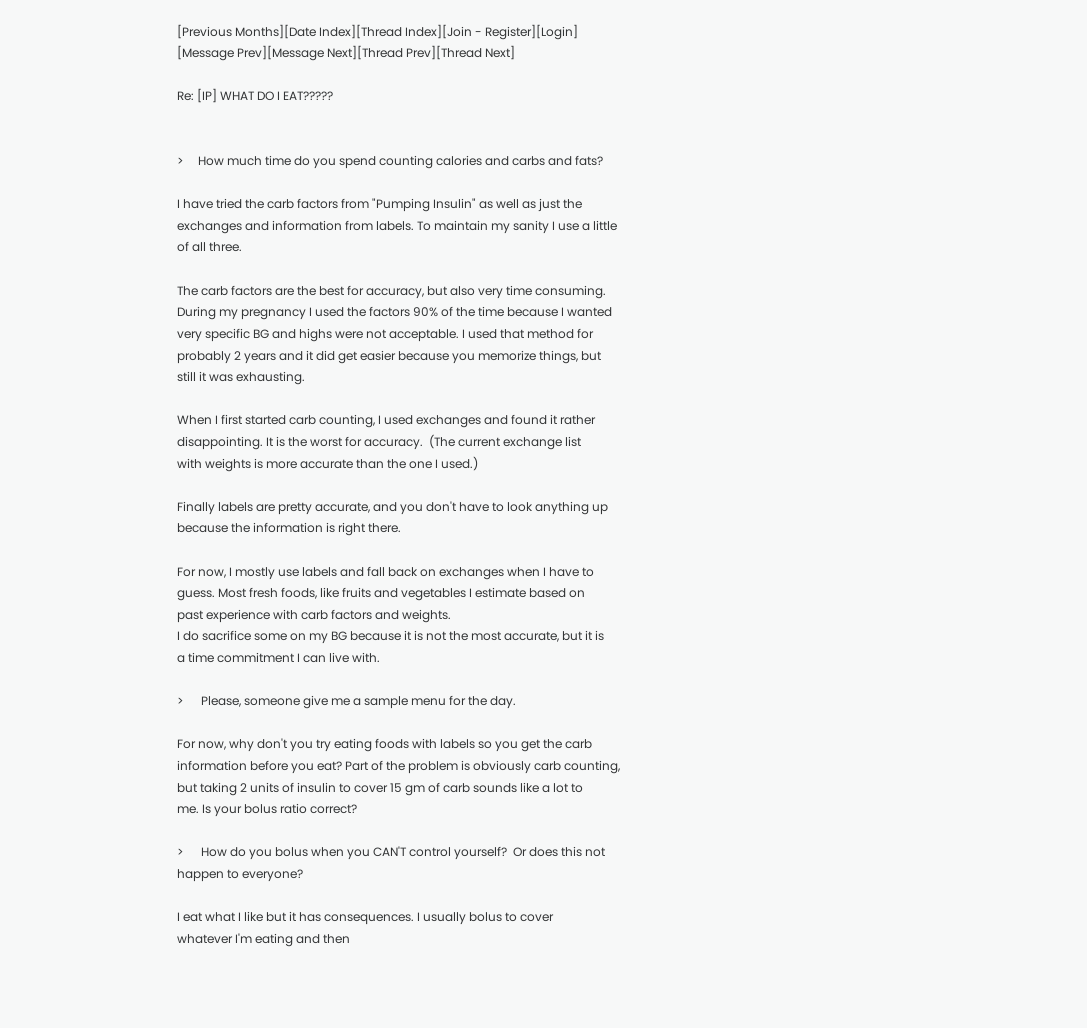[Previous Months][Date Index][Thread Index][Join - Register][Login]
[Message Prev][Message Next][Thread Prev][Thread Next]

Re: [IP] WHAT DO I EAT?????


>     How much time do you spend counting calories and carbs and fats?

I have tried the carb factors from "Pumping Insulin" as well as just the
exchanges and information from labels. To maintain my sanity I use a little
of all three.

The carb factors are the best for accuracy, but also very time consuming.
During my pregnancy I used the factors 90% of the time because I wanted
very specific BG and highs were not acceptable. I used that method for
probably 2 years and it did get easier because you memorize things, but
still it was exhausting.

When I first started carb counting, I used exchanges and found it rather
disappointing. It is the worst for accuracy.  (The current exchange list
with weights is more accurate than the one I used.)

Finally labels are pretty accurate, and you don't have to look anything up
because the information is right there.

For now, I mostly use labels and fall back on exchanges when I have to
guess. Most fresh foods, like fruits and vegetables I estimate based on
past experience with carb factors and weights.
I do sacrifice some on my BG because it is not the most accurate, but it is
a time commitment I can live with.

>      Please, someone give me a sample menu for the day.

For now, why don't you try eating foods with labels so you get the carb
information before you eat? Part of the problem is obviously carb counting,
but taking 2 units of insulin to cover 15 gm of carb sounds like a lot to
me. Is your bolus ratio correct?

>      How do you bolus when you CAN'T control yourself?  Or does this not
happen to everyone?

I eat what I like but it has consequences. I usually bolus to cover
whatever I'm eating and then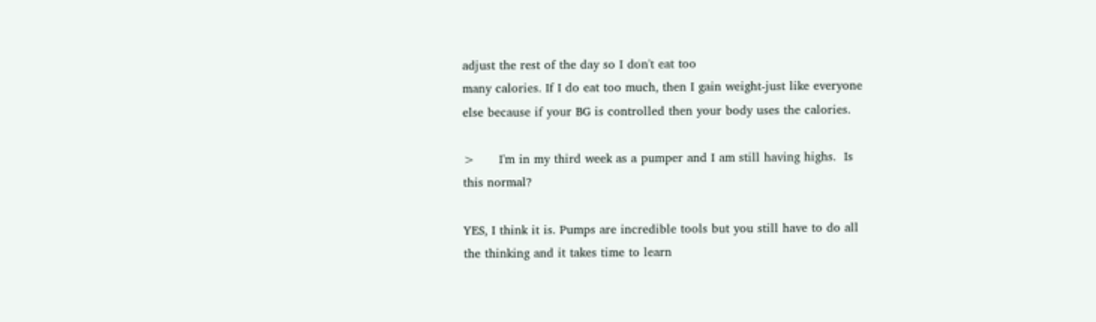adjust the rest of the day so I don't eat too
many calories. If I do eat too much, then I gain weight-just like everyone
else because if your BG is controlled then your body uses the calories.

>      I'm in my third week as a pumper and I am still having highs.  Is
this normal?

YES, I think it is. Pumps are incredible tools but you still have to do all
the thinking and it takes time to learn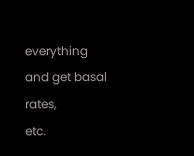everything and get basal rates,
etc.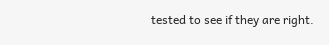tested to see if they are right.